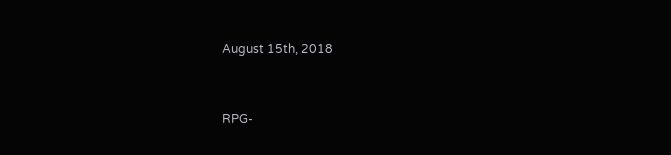August 15th, 2018


RPG-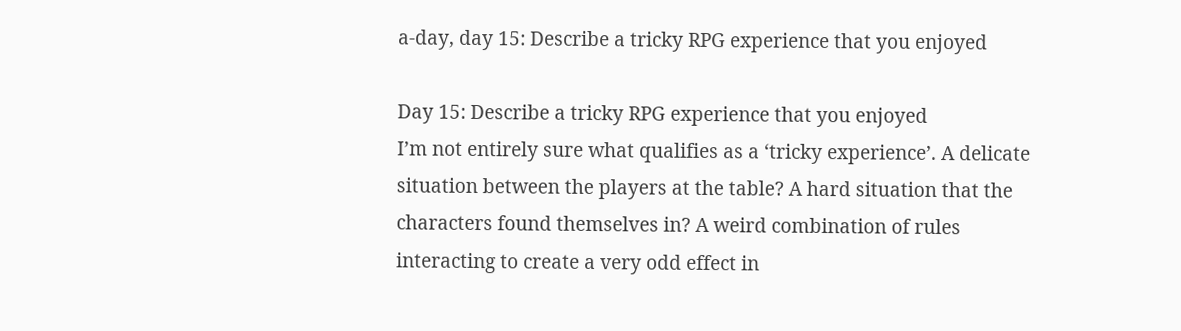a-day, day 15: Describe a tricky RPG experience that you enjoyed

Day 15: Describe a tricky RPG experience that you enjoyed
I’m not entirely sure what qualifies as a ‘tricky experience’. A delicate situation between the players at the table? A hard situation that the characters found themselves in? A weird combination of rules interacting to create a very odd effect in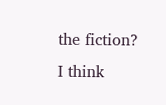the fiction?
I think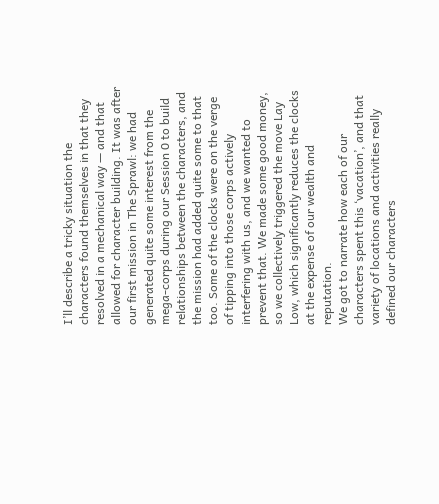I’ll describe a tricky situation the characters found themselves in that they resolved in a mechanical way — and that allowed for character building. It was after our first mission in The Sprawl: we had generated quite some interest from the mega-corps during our Session 0 to build relationships between the characters, and the mission had added quite some to that too. Some of the clocks were on the verge of tipping into those corps actively interfering with us, and we wanted to prevent that. We made some good money, so we collectively triggered the move Lay Low, which significantly reduces the clocks at the expense of our wealth and reputation.
We got to narrate how each of our characters spent this ‘vacation’, and that variety of locations and activities really defined our characters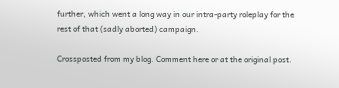further, which went a long way in our intra-party roleplay for the rest of that (sadly aborted) campaign.

Crossposted from my blog. Comment here or at the original post.